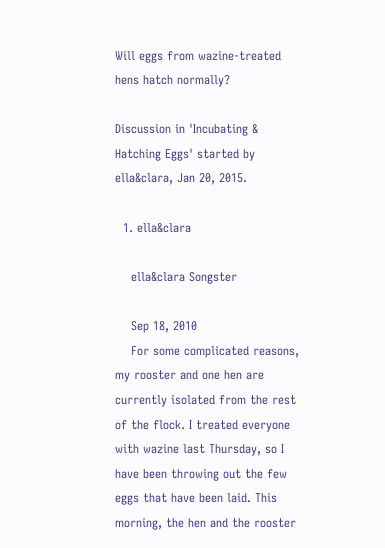Will eggs from wazine-treated hens hatch normally?

Discussion in 'Incubating & Hatching Eggs' started by ella&clara, Jan 20, 2015.

  1. ella&clara

    ella&clara Songster

    Sep 18, 2010
    For some complicated reasons, my rooster and one hen are currently isolated from the rest of the flock. I treated everyone with wazine last Thursday, so I have been throwing out the few eggs that have been laid. This morning, the hen and the rooster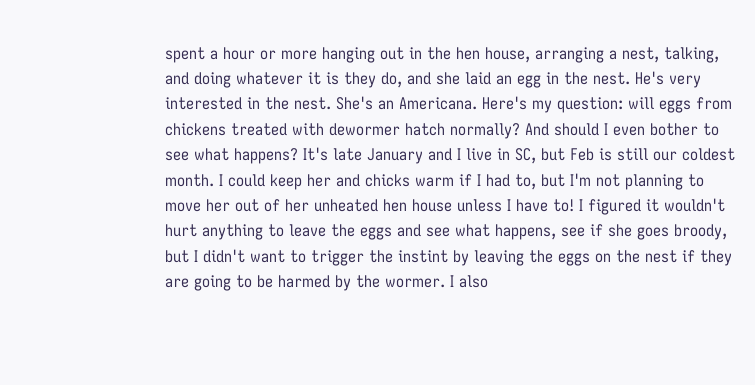spent a hour or more hanging out in the hen house, arranging a nest, talking, and doing whatever it is they do, and she laid an egg in the nest. He's very interested in the nest. She's an Americana. Here's my question: will eggs from chickens treated with dewormer hatch normally? And should I even bother to see what happens? It's late January and I live in SC, but Feb is still our coldest month. I could keep her and chicks warm if I had to, but I'm not planning to move her out of her unheated hen house unless I have to! I figured it wouldn't hurt anything to leave the eggs and see what happens, see if she goes broody, but I didn't want to trigger the instint by leaving the eggs on the nest if they are going to be harmed by the wormer. I also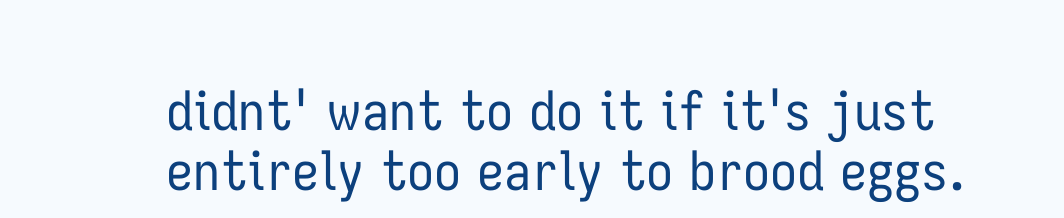didnt' want to do it if it's just entirely too early to brood eggs.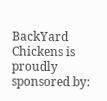BackYard Chickens is proudly sponsored by: